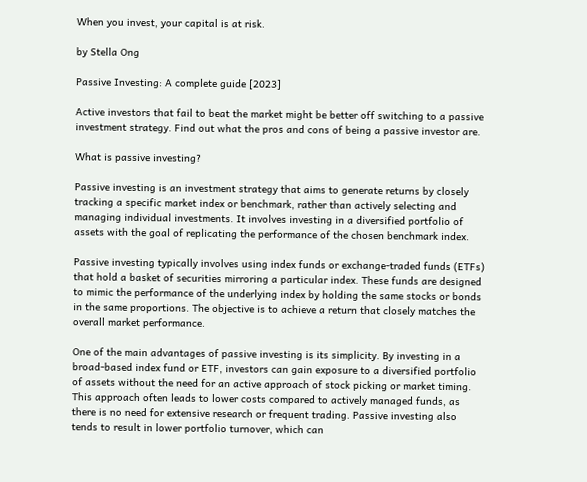When you invest, your capital is at risk.

by Stella Ong

Passive Investing: A complete guide [2023]

Active investors that fail to beat the market might be better off switching to a passive investment strategy. Find out what the pros and cons of being a passive investor are.

What is passive investing?

Passive investing is an investment strategy that aims to generate returns by closely tracking a specific market index or benchmark, rather than actively selecting and managing individual investments. It involves investing in a diversified portfolio of assets with the goal of replicating the performance of the chosen benchmark index.

Passive investing typically involves using index funds or exchange-traded funds (ETFs) that hold a basket of securities mirroring a particular index. These funds are designed to mimic the performance of the underlying index by holding the same stocks or bonds in the same proportions. The objective is to achieve a return that closely matches the overall market performance.

One of the main advantages of passive investing is its simplicity. By investing in a broad-based index fund or ETF, investors can gain exposure to a diversified portfolio of assets without the need for an active approach of stock picking or market timing. This approach often leads to lower costs compared to actively managed funds, as there is no need for extensive research or frequent trading. Passive investing also tends to result in lower portfolio turnover, which can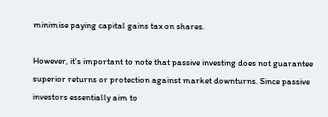minimise paying capital gains tax on shares.

However, it's important to note that passive investing does not guarantee superior returns or protection against market downturns. Since passive investors essentially aim to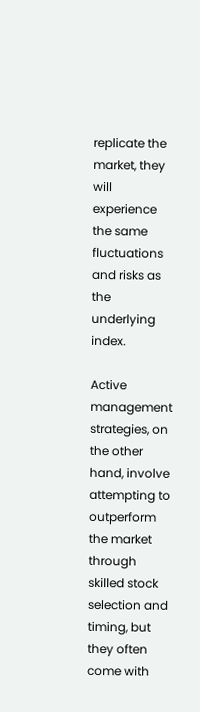replicate the market, they will experience the same fluctuations and risks as the underlying index.

Active management strategies, on the other hand, involve attempting to outperform the market through skilled stock selection and timing, but they often come with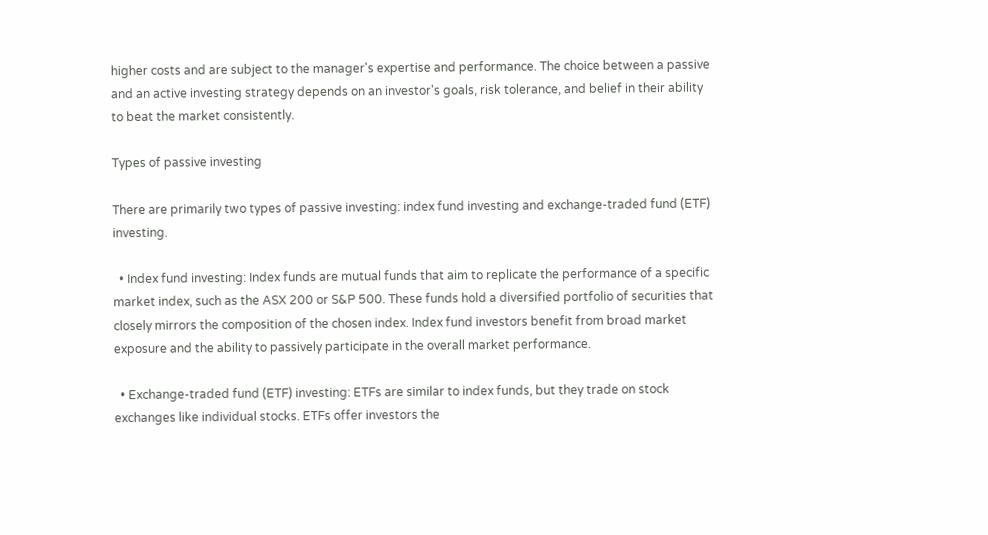higher costs and are subject to the manager's expertise and performance. The choice between a passive and an active investing strategy depends on an investor's goals, risk tolerance, and belief in their ability to beat the market consistently.

Types of passive investing

There are primarily two types of passive investing: index fund investing and exchange-traded fund (ETF) investing.

  • Index fund investing: Index funds are mutual funds that aim to replicate the performance of a specific market index, such as the ASX 200 or S&P 500. These funds hold a diversified portfolio of securities that closely mirrors the composition of the chosen index. Index fund investors benefit from broad market exposure and the ability to passively participate in the overall market performance.

  • Exchange-traded fund (ETF) investing: ETFs are similar to index funds, but they trade on stock exchanges like individual stocks. ETFs offer investors the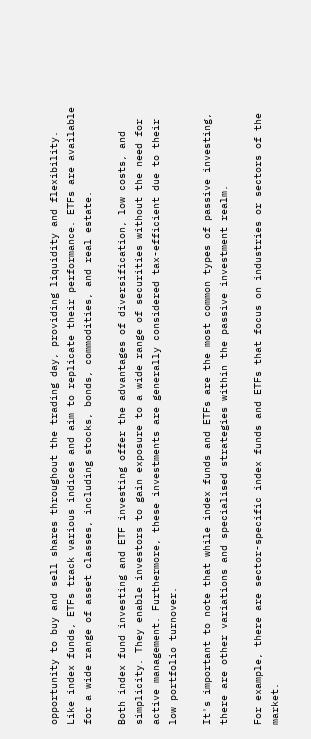opportunity to buy and sell shares throughout the trading day, providing liquidity and flexibility. Like index funds, ETFs track various indices and aim to replicate their performance. ETFs are available for a wide range of asset classes, including stocks, bonds, commodities, and real estate.

Both index fund investing and ETF investing offer the advantages of diversification, low costs, and simplicity. They enable investors to gain exposure to a wide range of securities without the need for active management. Furthermore, these investments are generally considered tax-efficient due to their low portfolio turnover.

It's important to note that while index funds and ETFs are the most common types of passive investing, there are other variations and specialised strategies within the passive investment realm.

For example, there are sector-specific index funds and ETFs that focus on industries or sectors of the market.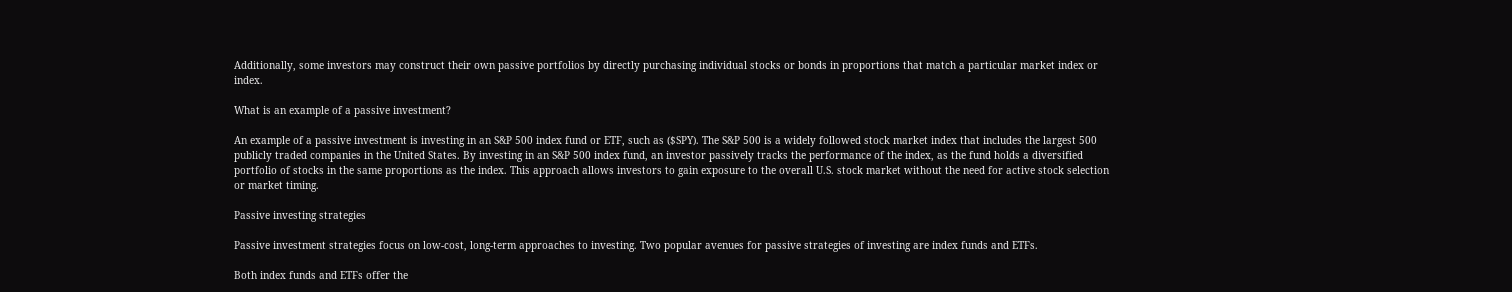Additionally, some investors may construct their own passive portfolios by directly purchasing individual stocks or bonds in proportions that match a particular market index or index.

What is an example of a passive investment?

An example of a passive investment is investing in an S&P 500 index fund or ETF, such as ($SPY). The S&P 500 is a widely followed stock market index that includes the largest 500 publicly traded companies in the United States. By investing in an S&P 500 index fund, an investor passively tracks the performance of the index, as the fund holds a diversified portfolio of stocks in the same proportions as the index. This approach allows investors to gain exposure to the overall U.S. stock market without the need for active stock selection or market timing.

Passive investing strategies

Passive investment strategies focus on low-cost, long-term approaches to investing. Two popular avenues for passive strategies of investing are index funds and ETFs.

Both index funds and ETFs offer the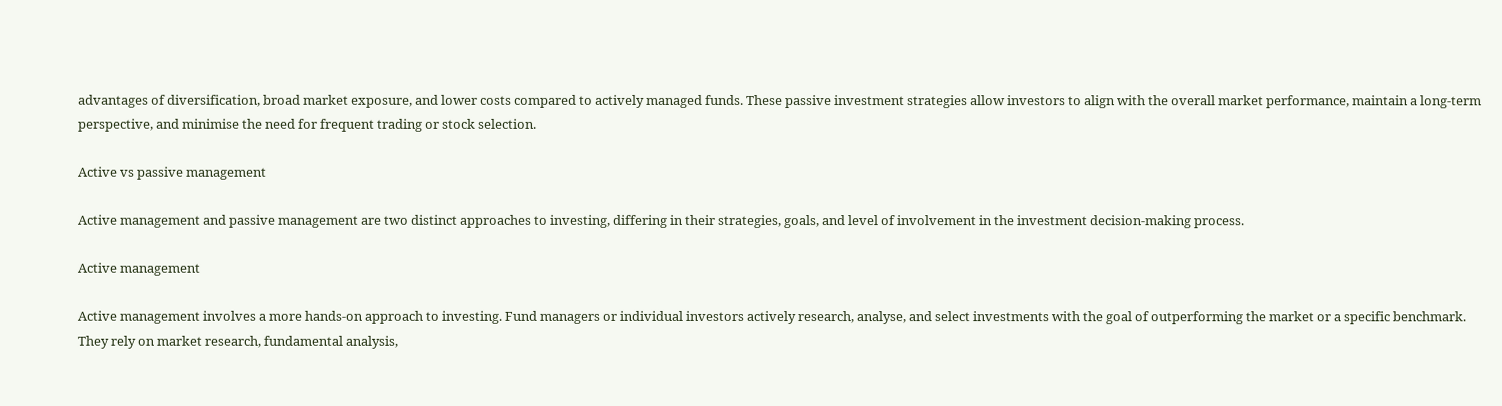advantages of diversification, broad market exposure, and lower costs compared to actively managed funds. These passive investment strategies allow investors to align with the overall market performance, maintain a long-term perspective, and minimise the need for frequent trading or stock selection.

Active vs passive management

Active management and passive management are two distinct approaches to investing, differing in their strategies, goals, and level of involvement in the investment decision-making process.

Active management

Active management involves a more hands-on approach to investing. Fund managers or individual investors actively research, analyse, and select investments with the goal of outperforming the market or a specific benchmark. They rely on market research, fundamental analysis,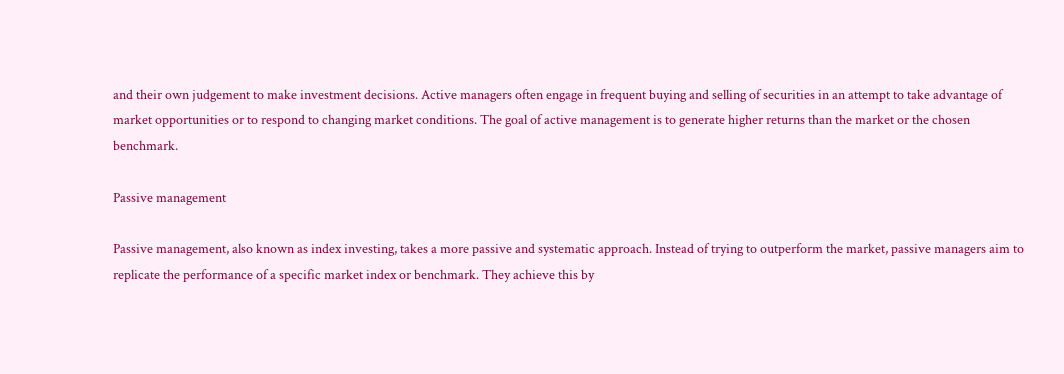and their own judgement to make investment decisions. Active managers often engage in frequent buying and selling of securities in an attempt to take advantage of market opportunities or to respond to changing market conditions. The goal of active management is to generate higher returns than the market or the chosen benchmark.

Passive management

Passive management, also known as index investing, takes a more passive and systematic approach. Instead of trying to outperform the market, passive managers aim to replicate the performance of a specific market index or benchmark. They achieve this by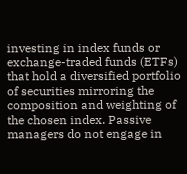investing in index funds or exchange-traded funds (ETFs) that hold a diversified portfolio of securities mirroring the composition and weighting of the chosen index. Passive managers do not engage in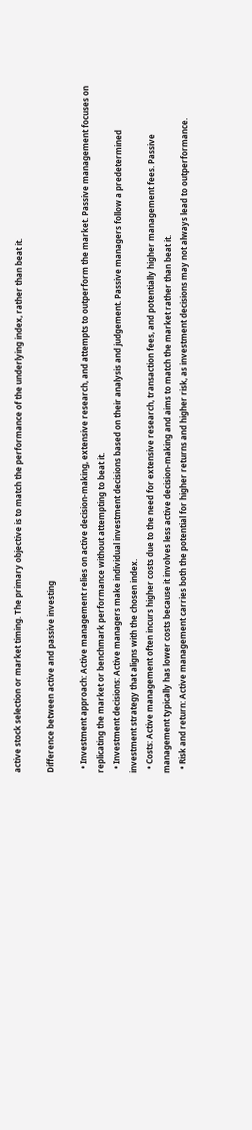active stock selection or market timing. The primary objective is to match the performance of the underlying index, rather than beat it.

Difference between active and passive investing

  • Investment approach: Active management relies on active decision-making, extensive research, and attempts to outperform the market. Passive management focuses on replicating the market or benchmark performance without attempting to beat it.
  • Investment decisions: Active managers make individual investment decisions based on their analysis and judgement. Passive managers follow a predetermined investment strategy that aligns with the chosen index.
  • Costs: Active management often incurs higher costs due to the need for extensive research, transaction fees, and potentially higher management fees. Passive management typically has lower costs because it involves less active decision-making and aims to match the market rather than beat it.
  • Risk and return: Active management carries both the potential for higher returns and higher risk, as investment decisions may not always lead to outperformance.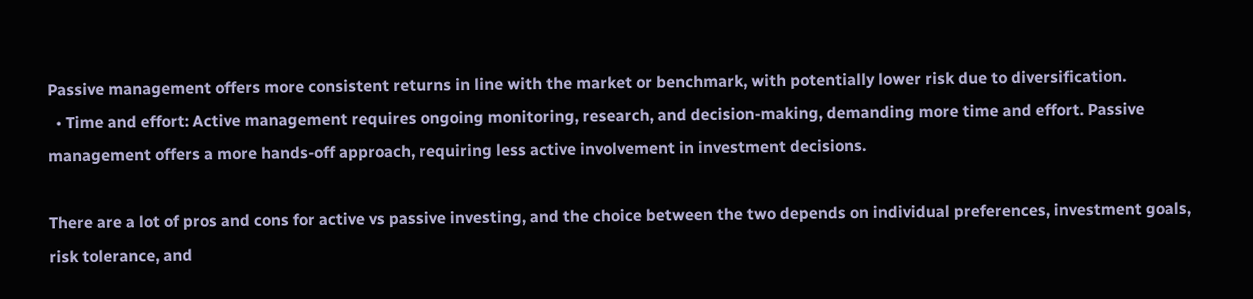Passive management offers more consistent returns in line with the market or benchmark, with potentially lower risk due to diversification.
  • Time and effort: Active management requires ongoing monitoring, research, and decision-making, demanding more time and effort. Passive management offers a more hands-off approach, requiring less active involvement in investment decisions.

There are a lot of pros and cons for active vs passive investing, and the choice between the two depends on individual preferences, investment goals, risk tolerance, and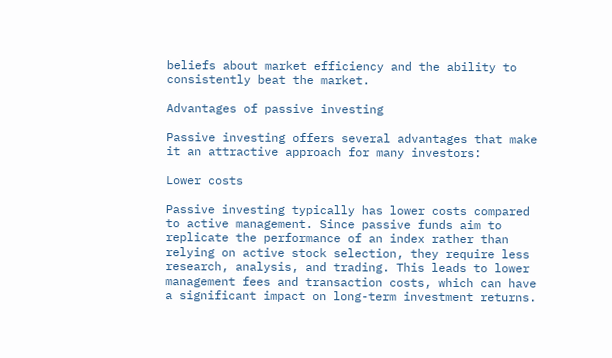beliefs about market efficiency and the ability to consistently beat the market.

Advantages of passive investing

Passive investing offers several advantages that make it an attractive approach for many investors:

Lower costs

Passive investing typically has lower costs compared to active management. Since passive funds aim to replicate the performance of an index rather than relying on active stock selection, they require less research, analysis, and trading. This leads to lower management fees and transaction costs, which can have a significant impact on long-term investment returns.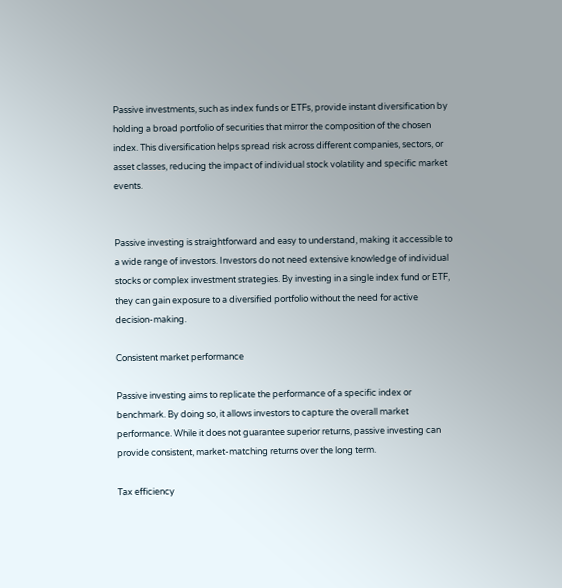Passive investments, such as index funds or ETFs, provide instant diversification by holding a broad portfolio of securities that mirror the composition of the chosen index. This diversification helps spread risk across different companies, sectors, or asset classes, reducing the impact of individual stock volatility and specific market events.


Passive investing is straightforward and easy to understand, making it accessible to a wide range of investors. Investors do not need extensive knowledge of individual stocks or complex investment strategies. By investing in a single index fund or ETF, they can gain exposure to a diversified portfolio without the need for active decision-making.

Consistent market performance

Passive investing aims to replicate the performance of a specific index or benchmark. By doing so, it allows investors to capture the overall market performance. While it does not guarantee superior returns, passive investing can provide consistent, market-matching returns over the long term.

Tax efficiency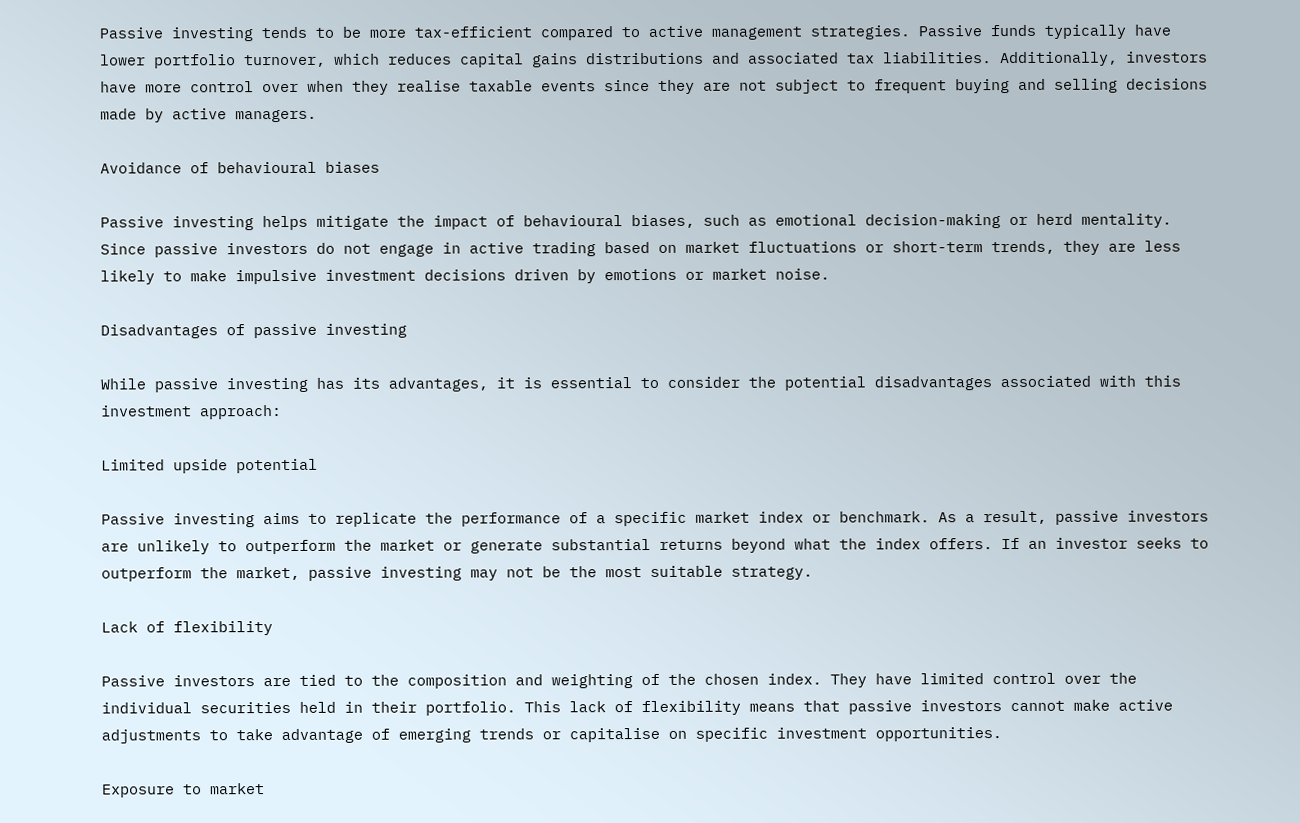Passive investing tends to be more tax-efficient compared to active management strategies. Passive funds typically have lower portfolio turnover, which reduces capital gains distributions and associated tax liabilities. Additionally, investors have more control over when they realise taxable events since they are not subject to frequent buying and selling decisions made by active managers.

Avoidance of behavioural biases

Passive investing helps mitigate the impact of behavioural biases, such as emotional decision-making or herd mentality. Since passive investors do not engage in active trading based on market fluctuations or short-term trends, they are less likely to make impulsive investment decisions driven by emotions or market noise.

Disadvantages of passive investing

While passive investing has its advantages, it is essential to consider the potential disadvantages associated with this investment approach:

Limited upside potential

Passive investing aims to replicate the performance of a specific market index or benchmark. As a result, passive investors are unlikely to outperform the market or generate substantial returns beyond what the index offers. If an investor seeks to outperform the market, passive investing may not be the most suitable strategy.

Lack of flexibility

Passive investors are tied to the composition and weighting of the chosen index. They have limited control over the individual securities held in their portfolio. This lack of flexibility means that passive investors cannot make active adjustments to take advantage of emerging trends or capitalise on specific investment opportunities.

Exposure to market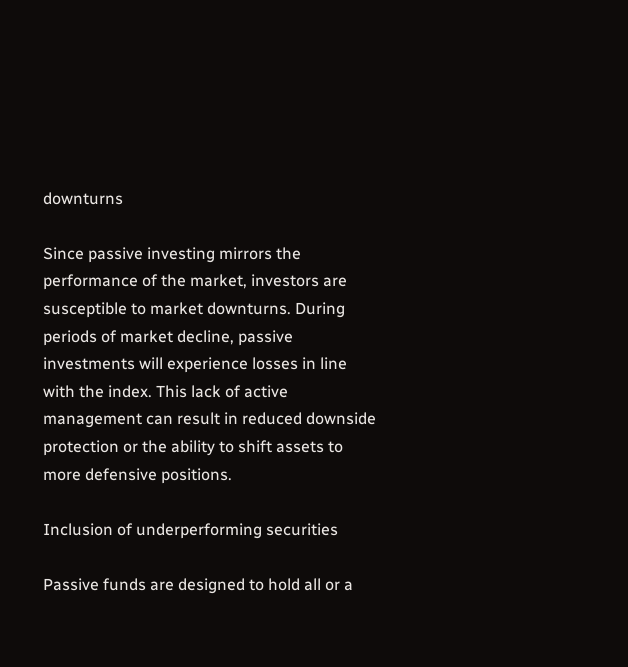downturns

Since passive investing mirrors the performance of the market, investors are susceptible to market downturns. During periods of market decline, passive investments will experience losses in line with the index. This lack of active management can result in reduced downside protection or the ability to shift assets to more defensive positions.

Inclusion of underperforming securities

Passive funds are designed to hold all or a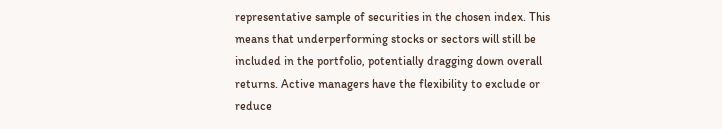representative sample of securities in the chosen index. This means that underperforming stocks or sectors will still be included in the portfolio, potentially dragging down overall returns. Active managers have the flexibility to exclude or reduce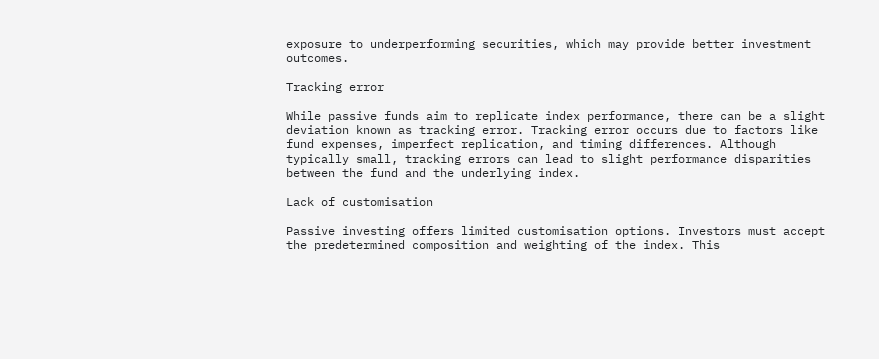exposure to underperforming securities, which may provide better investment outcomes.

Tracking error

While passive funds aim to replicate index performance, there can be a slight deviation known as tracking error. Tracking error occurs due to factors like fund expenses, imperfect replication, and timing differences. Although typically small, tracking errors can lead to slight performance disparities between the fund and the underlying index.

Lack of customisation

Passive investing offers limited customisation options. Investors must accept the predetermined composition and weighting of the index. This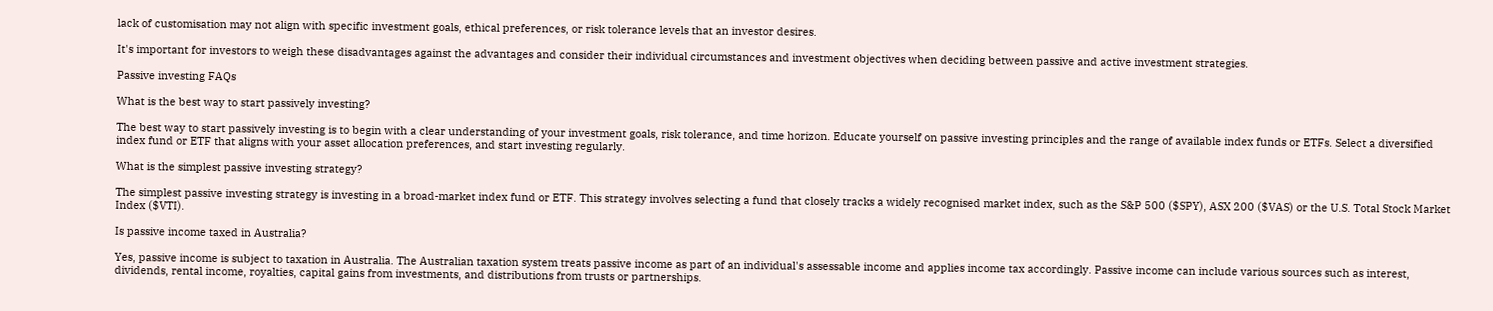lack of customisation may not align with specific investment goals, ethical preferences, or risk tolerance levels that an investor desires.

It's important for investors to weigh these disadvantages against the advantages and consider their individual circumstances and investment objectives when deciding between passive and active investment strategies.

Passive investing FAQs

What is the best way to start passively investing?

The best way to start passively investing is to begin with a clear understanding of your investment goals, risk tolerance, and time horizon. Educate yourself on passive investing principles and the range of available index funds or ETFs. Select a diversified index fund or ETF that aligns with your asset allocation preferences, and start investing regularly.

What is the simplest passive investing strategy?

The simplest passive investing strategy is investing in a broad-market index fund or ETF. This strategy involves selecting a fund that closely tracks a widely recognised market index, such as the S&P 500 ($SPY), ASX 200 ($VAS) or the U.S. Total Stock Market Index ($VTI).

Is passive income taxed in Australia?

Yes, passive income is subject to taxation in Australia. The Australian taxation system treats passive income as part of an individual's assessable income and applies income tax accordingly. Passive income can include various sources such as interest, dividends, rental income, royalties, capital gains from investments, and distributions from trusts or partnerships.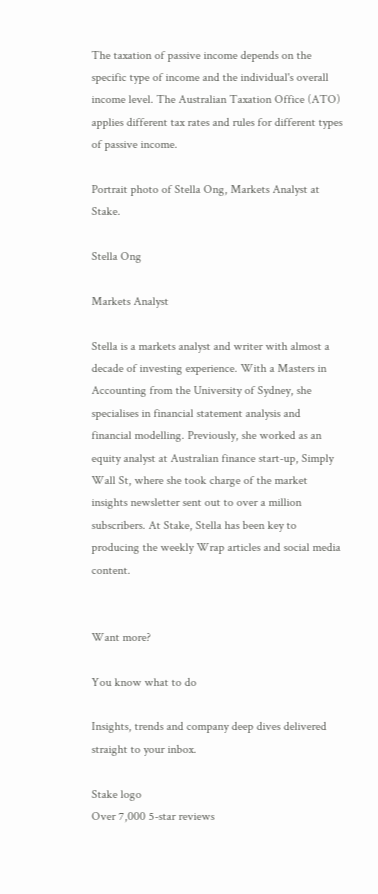The taxation of passive income depends on the specific type of income and the individual's overall income level. The Australian Taxation Office (ATO) applies different tax rates and rules for different types of passive income.

Portrait photo of Stella Ong, Markets Analyst at Stake.

Stella Ong

Markets Analyst

Stella is a markets analyst and writer with almost a decade of investing experience. With a Masters in Accounting from the University of Sydney, she specialises in financial statement analysis and financial modelling. Previously, she worked as an equity analyst at Australian finance start-up, Simply Wall St, where she took charge of the market insights newsletter sent out to over a million subscribers. At Stake, Stella has been key to producing the weekly Wrap articles and social media content.


Want more?

You know what to do

Insights, trends and company deep dives delivered straight to your inbox.

Stake logo
Over 7,000 5-star reviews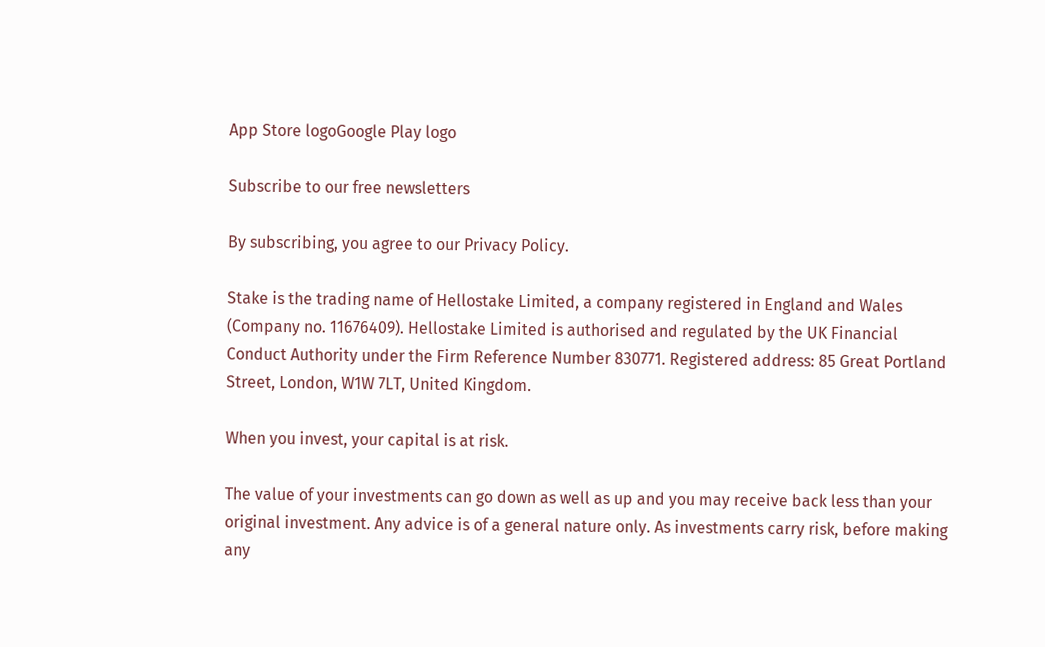App Store logoGoogle Play logo

Subscribe to our free newsletters

By subscribing, you agree to our Privacy Policy.

Stake is the trading name of Hellostake Limited, a company registered in England and Wales (Company no. 11676409). Hellostake Limited is authorised and regulated by the UK Financial Conduct Authority under the Firm Reference Number 830771. Registered address: 85 Great Portland Street, London, W1W 7LT, United Kingdom.

When you invest, your capital is at risk.

The value of your investments can go down as well as up and you may receive back less than your original investment. Any advice is of a general nature only. As investments carry risk, before making any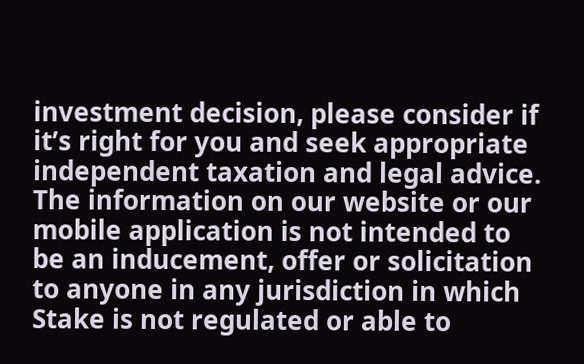investment decision, please consider if it’s right for you and seek appropriate independent taxation and legal advice. The information on our website or our mobile application is not intended to be an inducement, offer or solicitation to anyone in any jurisdiction in which Stake is not regulated or able to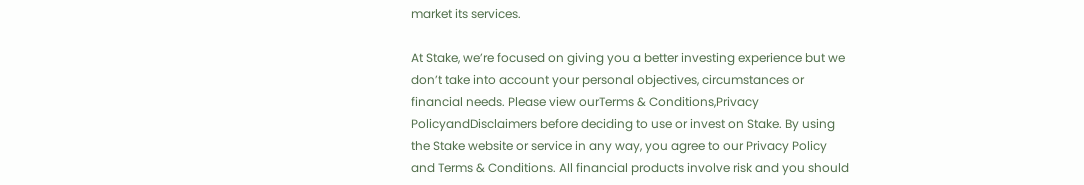market its services.

At Stake, we’re focused on giving you a better investing experience but we don’t take into account your personal objectives, circumstances or financial needs. Please view ourTerms & Conditions,Privacy PolicyandDisclaimers before deciding to use or invest on Stake. By using the Stake website or service in any way, you agree to our Privacy Policy and Terms & Conditions. All financial products involve risk and you should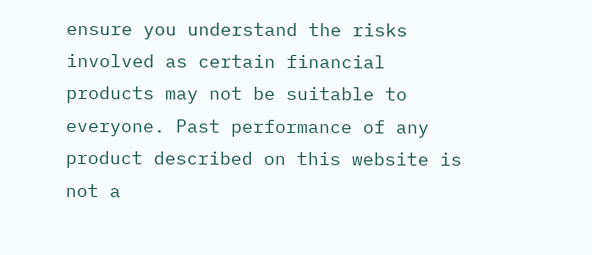ensure you understand the risks involved as certain financial products may not be suitable to everyone. Past performance of any product described on this website is not a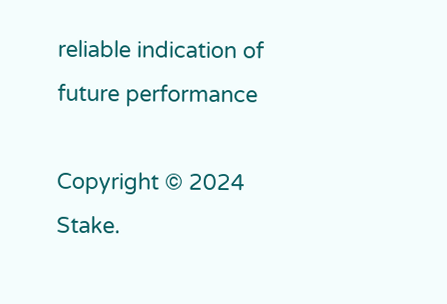reliable indication of future performance

Copyright © 2024 Stake.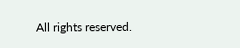All rights reserved.